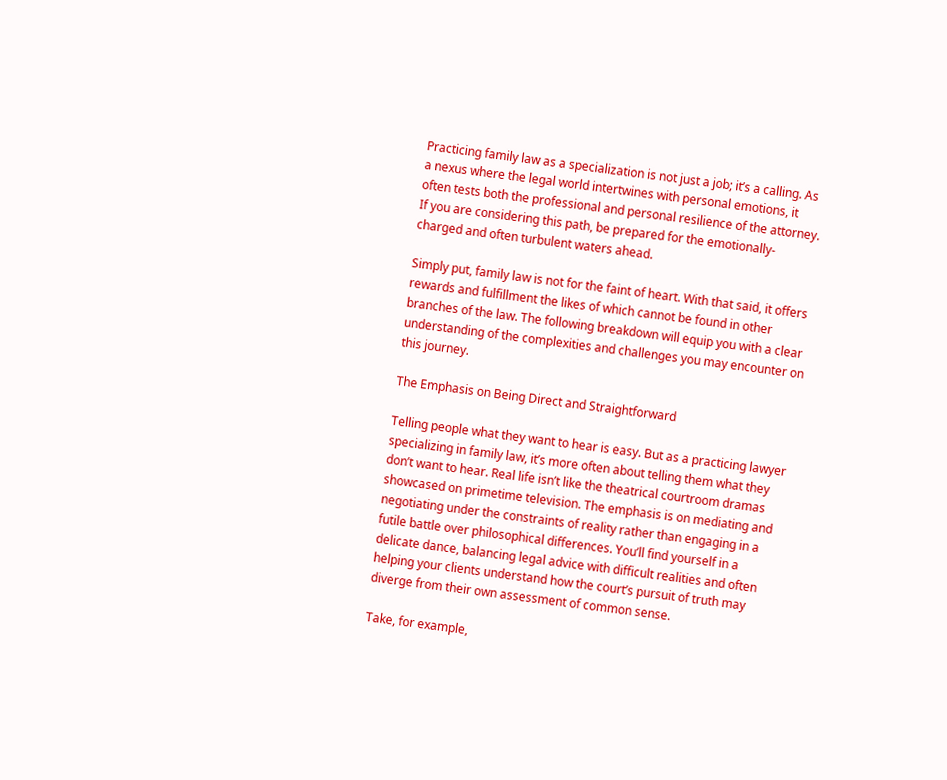Practicing family law as a specialization is not just a job; it’s a calling. As a nexus where the legal world intertwines with personal emotions, it often tests both the professional and personal resilience of the attorney. If you are considering this path, be prepared for the emotionally-charged and often turbulent waters ahead.

Simply put, family law is not for the faint of heart. With that said, it offers rewards and fulfillment the likes of which cannot be found in other branches of the law. The following breakdown will equip you with a clear understanding of the complexities and challenges you may encounter on this journey.

The Emphasis on Being Direct and Straightforward

Telling people what they want to hear is easy. But as a practicing lawyer specializing in family law, it’s more often about telling them what they don’t want to hear. Real life isn’t like the theatrical courtroom dramas showcased on primetime television. The emphasis is on mediating and negotiating under the constraints of reality rather than engaging in a futile battle over philosophical differences. You’ll find yourself in a delicate dance, balancing legal advice with difficult realities and often helping your clients understand how the court’s pursuit of truth may diverge from their own assessment of common sense.

Take, for example,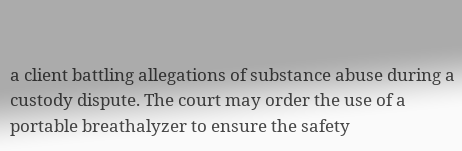a client battling allegations of substance abuse during a custody dispute. The court may order the use of a portable breathalyzer to ensure the safety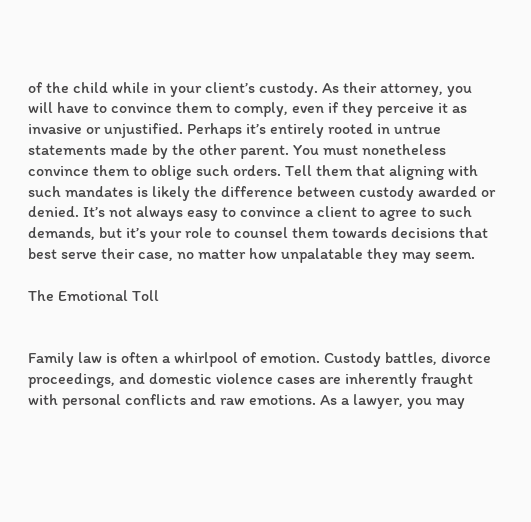of the child while in your client’s custody. As their attorney, you will have to convince them to comply, even if they perceive it as invasive or unjustified. Perhaps it’s entirely rooted in untrue statements made by the other parent. You must nonetheless convince them to oblige such orders. Tell them that aligning with such mandates is likely the difference between custody awarded or denied. It’s not always easy to convince a client to agree to such demands, but it’s your role to counsel them towards decisions that best serve their case, no matter how unpalatable they may seem.

The Emotional Toll


Family law is often a whirlpool of emotion. Custody battles, divorce proceedings, and domestic violence cases are inherently fraught with personal conflicts and raw emotions. As a lawyer, you may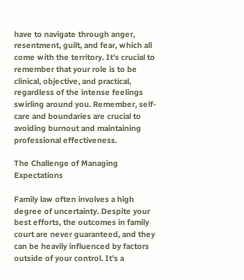have to navigate through anger, resentment, guilt, and fear, which all come with the territory. It’s crucial to remember that your role is to be clinical, objective, and practical, regardless of the intense feelings swirling around you. Remember, self-care and boundaries are crucial to avoiding burnout and maintaining professional effectiveness.

The Challenge of Managing Expectations

Family law often involves a high degree of uncertainty. Despite your best efforts, the outcomes in family court are never guaranteed, and they can be heavily influenced by factors outside of your control. It’s a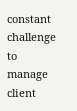constant challenge to manage client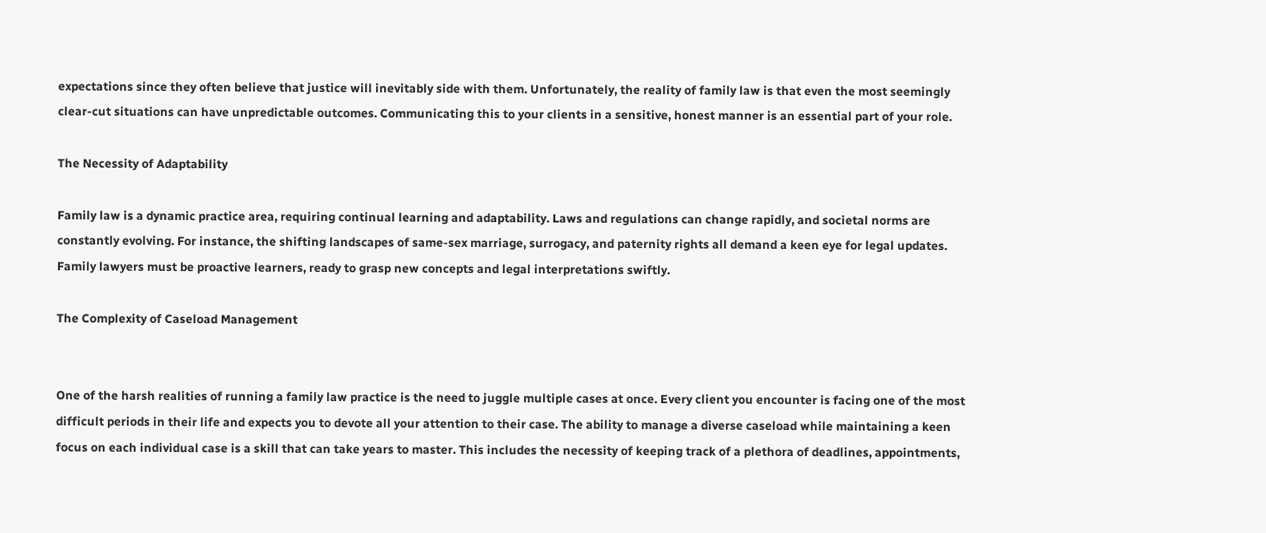expectations since they often believe that justice will inevitably side with them. Unfortunately, the reality of family law is that even the most seemingly clear-cut situations can have unpredictable outcomes. Communicating this to your clients in a sensitive, honest manner is an essential part of your role.

The Necessity of Adaptability

Family law is a dynamic practice area, requiring continual learning and adaptability. Laws and regulations can change rapidly, and societal norms are constantly evolving. For instance, the shifting landscapes of same-sex marriage, surrogacy, and paternity rights all demand a keen eye for legal updates. Family lawyers must be proactive learners, ready to grasp new concepts and legal interpretations swiftly.

The Complexity of Caseload Management


One of the harsh realities of running a family law practice is the need to juggle multiple cases at once. Every client you encounter is facing one of the most difficult periods in their life and expects you to devote all your attention to their case. The ability to manage a diverse caseload while maintaining a keen focus on each individual case is a skill that can take years to master. This includes the necessity of keeping track of a plethora of deadlines, appointments,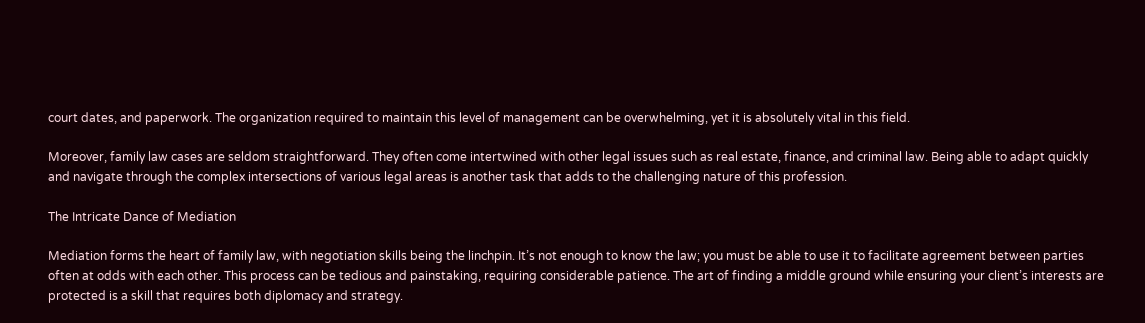court dates, and paperwork. The organization required to maintain this level of management can be overwhelming, yet it is absolutely vital in this field.

Moreover, family law cases are seldom straightforward. They often come intertwined with other legal issues such as real estate, finance, and criminal law. Being able to adapt quickly and navigate through the complex intersections of various legal areas is another task that adds to the challenging nature of this profession.

The Intricate Dance of Mediation

Mediation forms the heart of family law, with negotiation skills being the linchpin. It’s not enough to know the law; you must be able to use it to facilitate agreement between parties often at odds with each other. This process can be tedious and painstaking, requiring considerable patience. The art of finding a middle ground while ensuring your client’s interests are protected is a skill that requires both diplomacy and strategy.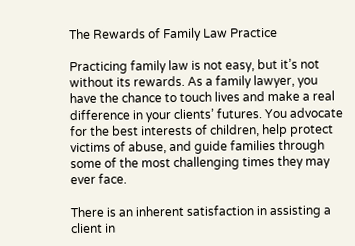The Rewards of Family Law Practice

Practicing family law is not easy, but it’s not without its rewards. As a family lawyer, you have the chance to touch lives and make a real difference in your clients’ futures. You advocate for the best interests of children, help protect victims of abuse, and guide families through some of the most challenging times they may ever face.

There is an inherent satisfaction in assisting a client in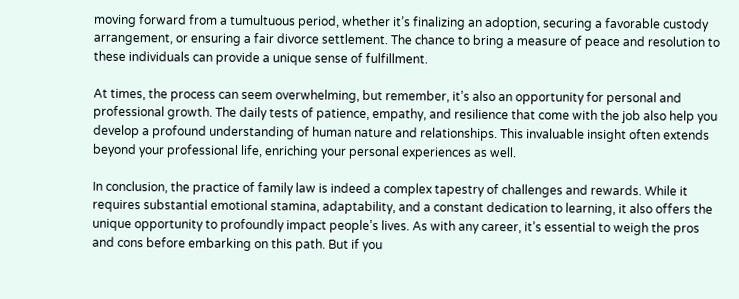moving forward from a tumultuous period, whether it’s finalizing an adoption, securing a favorable custody arrangement, or ensuring a fair divorce settlement. The chance to bring a measure of peace and resolution to these individuals can provide a unique sense of fulfillment.

At times, the process can seem overwhelming, but remember, it’s also an opportunity for personal and professional growth. The daily tests of patience, empathy, and resilience that come with the job also help you develop a profound understanding of human nature and relationships. This invaluable insight often extends beyond your professional life, enriching your personal experiences as well.

In conclusion, the practice of family law is indeed a complex tapestry of challenges and rewards. While it requires substantial emotional stamina, adaptability, and a constant dedication to learning, it also offers the unique opportunity to profoundly impact people’s lives. As with any career, it’s essential to weigh the pros and cons before embarking on this path. But if you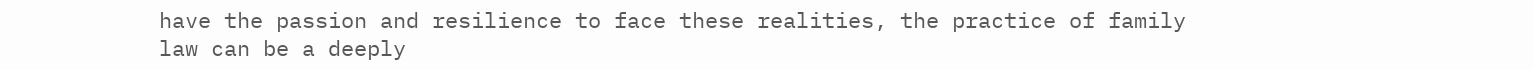have the passion and resilience to face these realities, the practice of family law can be a deeply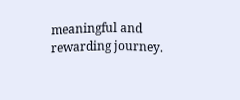meaningful and rewarding journey.